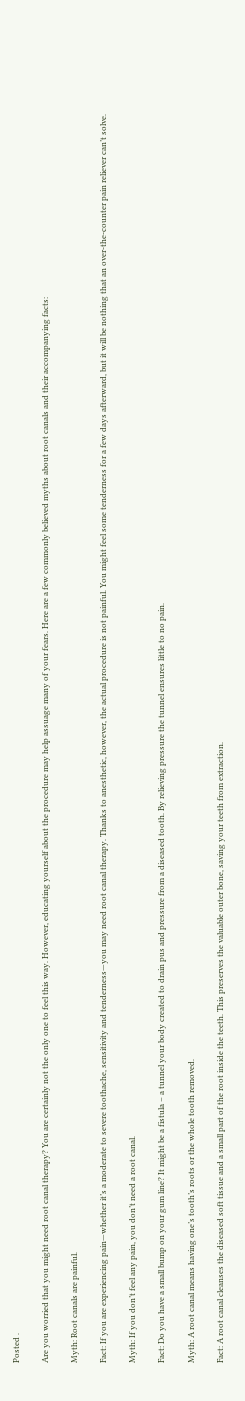Posted .

Are you worried that you might need root canal therapy? You are certainly not the only one to feel this way. However, educating yourself about the procedure may help assuage many of your fears. Here are a few commonly believed myths about root canals and their accompanying facts:

Myth: Root canals are painful.

Fact: If you are experiencing pain—whether it’s a moderate to severe toothache, sensitivity and tenderness—you may need root canal therapy. Thanks to anesthetic, however, the actual procedure is not painful. You might feel some tenderness for a few days afterward, but it will be nothing that an over-the-counter pain reliever can’t solve.

Myth: If you don’t feel any pain, you don’t need a root canal.

Fact: Do you have a small bump on your gum line? It might be a fistula – a tunnel your body created to drain pus and pressure from a diseased tooth. By relieving pressure the tunnel ensures little to no pain.

Myth: A root canal means having one’s tooth’s roots or the whole tooth removed.

Fact: A root canal cleanses the diseased soft tissue and a small part of the root inside the teeth. This preserves the valuable outer bone, saving your teeth from extraction.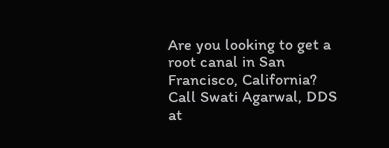Are you looking to get a root canal in San Francisco, California? Call Swati Agarwal, DDS at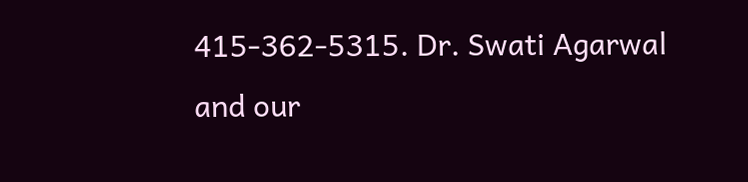415-362-5315. Dr. Swati Agarwal and our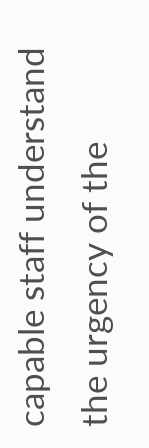capable staff understand the urgency of the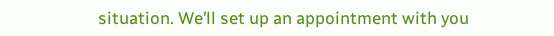situation. We’ll set up an appointment with you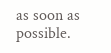as soon as possible.